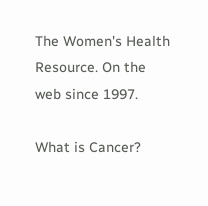The Women's Health Resource. On the web since 1997.

What is Cancer?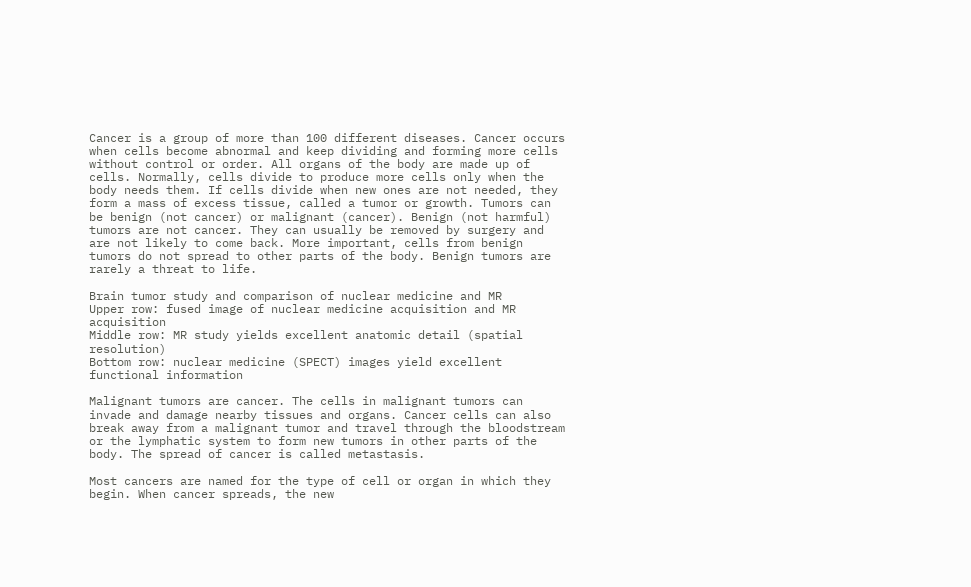Cancer is a group of more than 100 different diseases. Cancer occurs when cells become abnormal and keep dividing and forming more cells without control or order. All organs of the body are made up of cells. Normally, cells divide to produce more cells only when the body needs them. If cells divide when new ones are not needed, they form a mass of excess tissue, called a tumor or growth. Tumors can be benign (not cancer) or malignant (cancer). Benign (not harmful) tumors are not cancer. They can usually be removed by surgery and are not likely to come back. More important, cells from benign tumors do not spread to other parts of the body. Benign tumors are rarely a threat to life.

Brain tumor study and comparison of nuclear medicine and MR
Upper row: fused image of nuclear medicine acquisition and MR acquisition
Middle row: MR study yields excellent anatomic detail (spatial resolution)
Bottom row: nuclear medicine (SPECT) images yield excellent functional information

Malignant tumors are cancer. The cells in malignant tumors can invade and damage nearby tissues and organs. Cancer cells can also break away from a malignant tumor and travel through the bloodstream or the lymphatic system to form new tumors in other parts of the body. The spread of cancer is called metastasis.

Most cancers are named for the type of cell or organ in which they begin. When cancer spreads, the new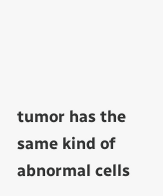tumor has the same kind of abnormal cells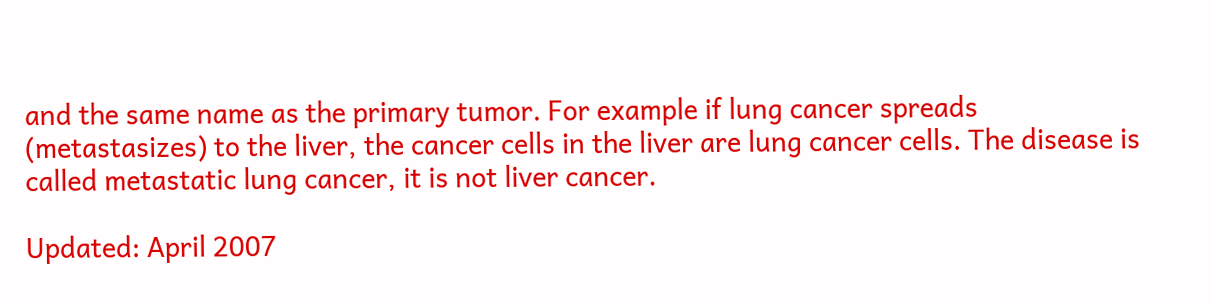and the same name as the primary tumor. For example if lung cancer spreads (metastasizes) to the liver, the cancer cells in the liver are lung cancer cells. The disease is called metastatic lung cancer, it is not liver cancer.

Updated: April 2007